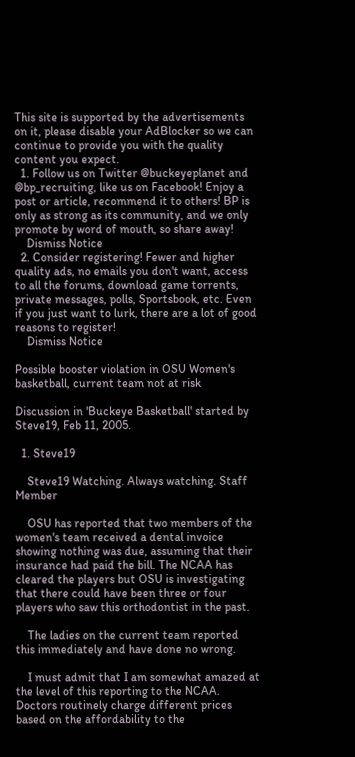This site is supported by the advertisements on it, please disable your AdBlocker so we can continue to provide you with the quality content you expect.
  1. Follow us on Twitter @buckeyeplanet and @bp_recruiting, like us on Facebook! Enjoy a post or article, recommend it to others! BP is only as strong as its community, and we only promote by word of mouth, so share away!
    Dismiss Notice
  2. Consider registering! Fewer and higher quality ads, no emails you don't want, access to all the forums, download game torrents, private messages, polls, Sportsbook, etc. Even if you just want to lurk, there are a lot of good reasons to register!
    Dismiss Notice

Possible booster violation in OSU Women's basketball, current team not at risk

Discussion in 'Buckeye Basketball' started by Steve19, Feb 11, 2005.

  1. Steve19

    Steve19 Watching. Always watching. Staff Member

    OSU has reported that two members of the women's team received a dental invoice showing nothing was due, assuming that their insurance had paid the bill. The NCAA has cleared the players but OSU is investigating that there could have been three or four players who saw this orthodontist in the past.

    The ladies on the current team reported this immediately and have done no wrong.

    I must admit that I am somewhat amazed at the level of this reporting to the NCAA. Doctors routinely charge different prices based on the affordability to the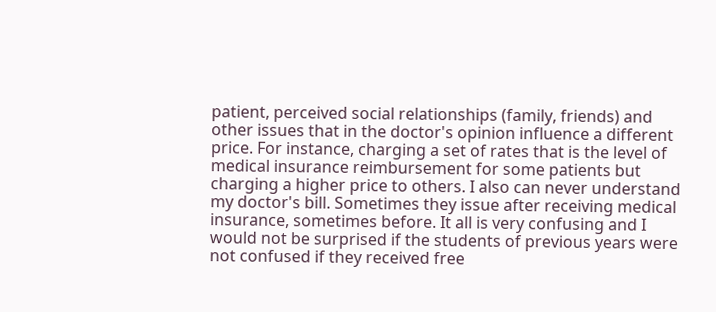patient, perceived social relationships (family, friends) and other issues that in the doctor's opinion influence a different price. For instance, charging a set of rates that is the level of medical insurance reimbursement for some patients but charging a higher price to others. I also can never understand my doctor's bill. Sometimes they issue after receiving medical insurance, sometimes before. It all is very confusing and I would not be surprised if the students of previous years were not confused if they received free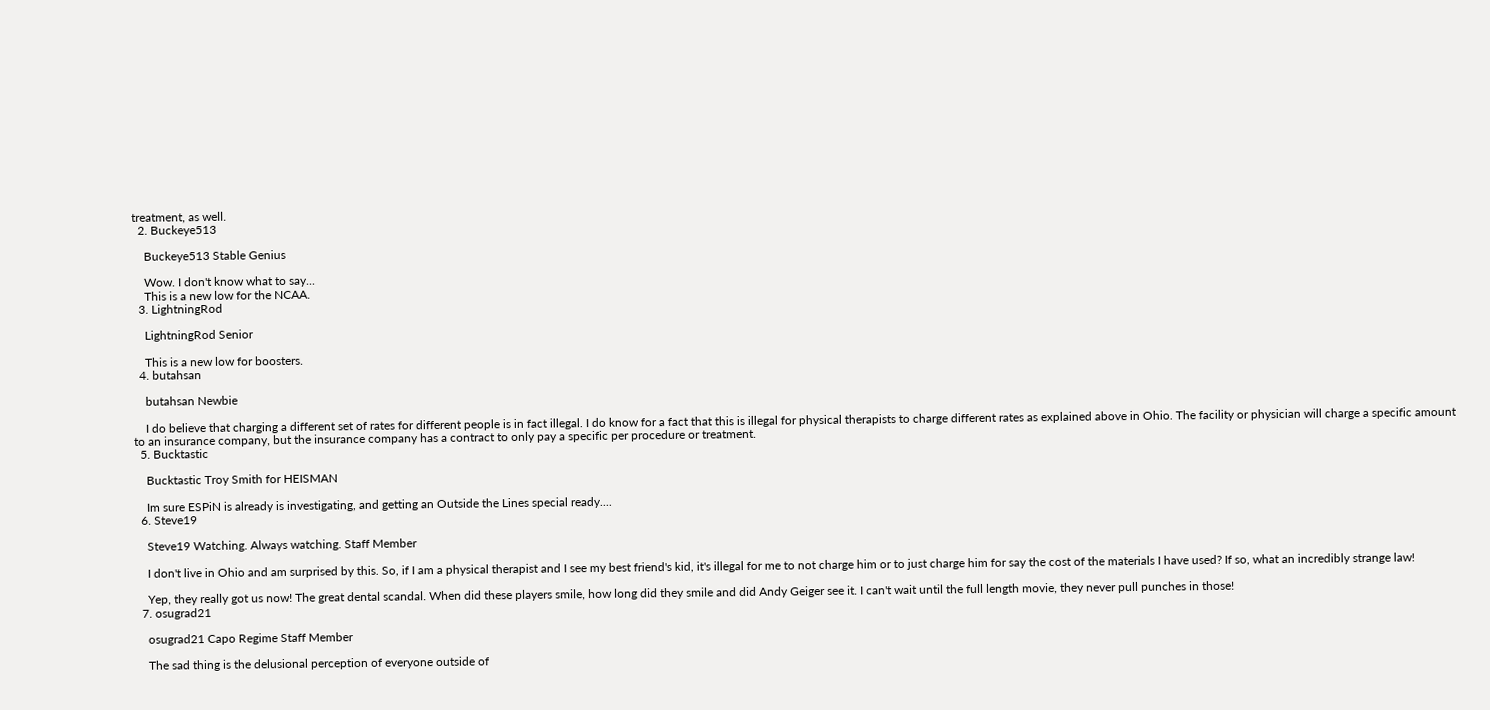treatment, as well.
  2. Buckeye513

    Buckeye513 Stable Genius

    Wow. I don't know what to say...
    This is a new low for the NCAA.
  3. LightningRod

    LightningRod Senior

    This is a new low for boosters.
  4. butahsan

    butahsan Newbie

    I do believe that charging a different set of rates for different people is in fact illegal. I do know for a fact that this is illegal for physical therapists to charge different rates as explained above in Ohio. The facility or physician will charge a specific amount to an insurance company, but the insurance company has a contract to only pay a specific per procedure or treatment.
  5. Bucktastic

    Bucktastic Troy Smith for HEISMAN

    Im sure ESPiN is already is investigating, and getting an Outside the Lines special ready....
  6. Steve19

    Steve19 Watching. Always watching. Staff Member

    I don't live in Ohio and am surprised by this. So, if I am a physical therapist and I see my best friend's kid, it's illegal for me to not charge him or to just charge him for say the cost of the materials I have used? If so, what an incredibly strange law!

    Yep, they really got us now! The great dental scandal. When did these players smile, how long did they smile and did Andy Geiger see it. I can't wait until the full length movie, they never pull punches in those!
  7. osugrad21

    osugrad21 Capo Regime Staff Member

    The sad thing is the delusional perception of everyone outside of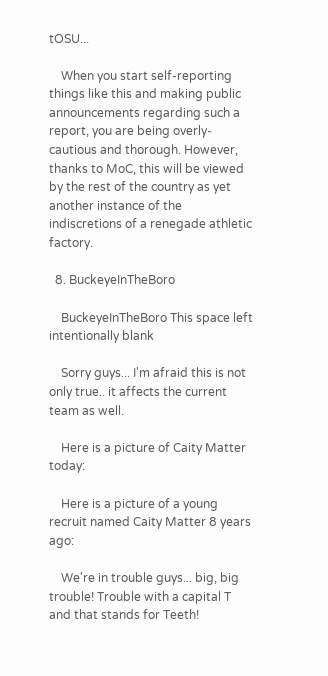tOSU...

    When you start self-reporting things like this and making public announcements regarding such a report, you are being overly-cautious and thorough. However, thanks to MoC, this will be viewed by the rest of the country as yet another instance of the indiscretions of a renegade athletic factory.

  8. BuckeyeInTheBoro

    BuckeyeInTheBoro This space left intentionally blank

    Sorry guys... I'm afraid this is not only true.. it affects the current team as well.

    Here is a picture of Caity Matter today:

    Here is a picture of a young recruit named Caity Matter 8 years ago:

    We're in trouble guys... big, big trouble! Trouble with a capital T and that stands for Teeth!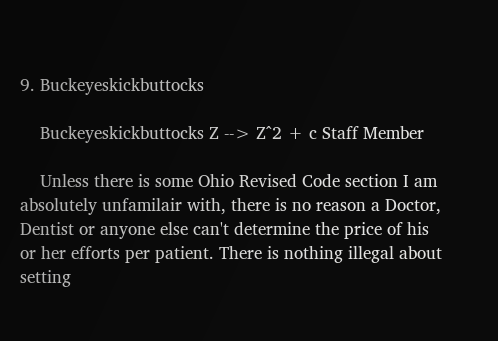9. Buckeyeskickbuttocks

    Buckeyeskickbuttocks Z --> Z^2 + c Staff Member

    Unless there is some Ohio Revised Code section I am absolutely unfamilair with, there is no reason a Doctor, Dentist or anyone else can't determine the price of his or her efforts per patient. There is nothing illegal about setting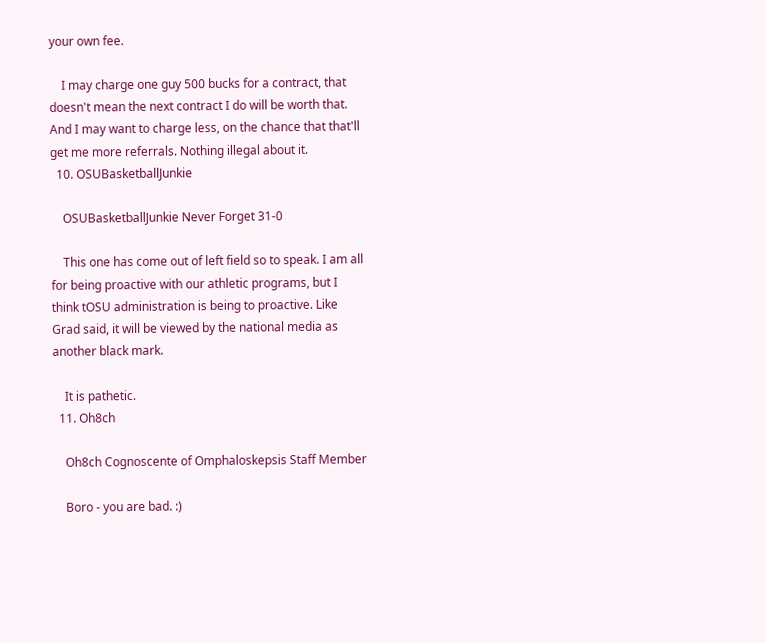your own fee.

    I may charge one guy 500 bucks for a contract, that doesn't mean the next contract I do will be worth that. And I may want to charge less, on the chance that that'll get me more referrals. Nothing illegal about it.
  10. OSUBasketballJunkie

    OSUBasketballJunkie Never Forget 31-0

    This one has come out of left field so to speak. I am all for being proactive with our athletic programs, but I think tOSU administration is being to proactive. Like Grad said, it will be viewed by the national media as another black mark.

    It is pathetic.
  11. Oh8ch

    Oh8ch Cognoscente of Omphaloskepsis Staff Member

    Boro - you are bad. :)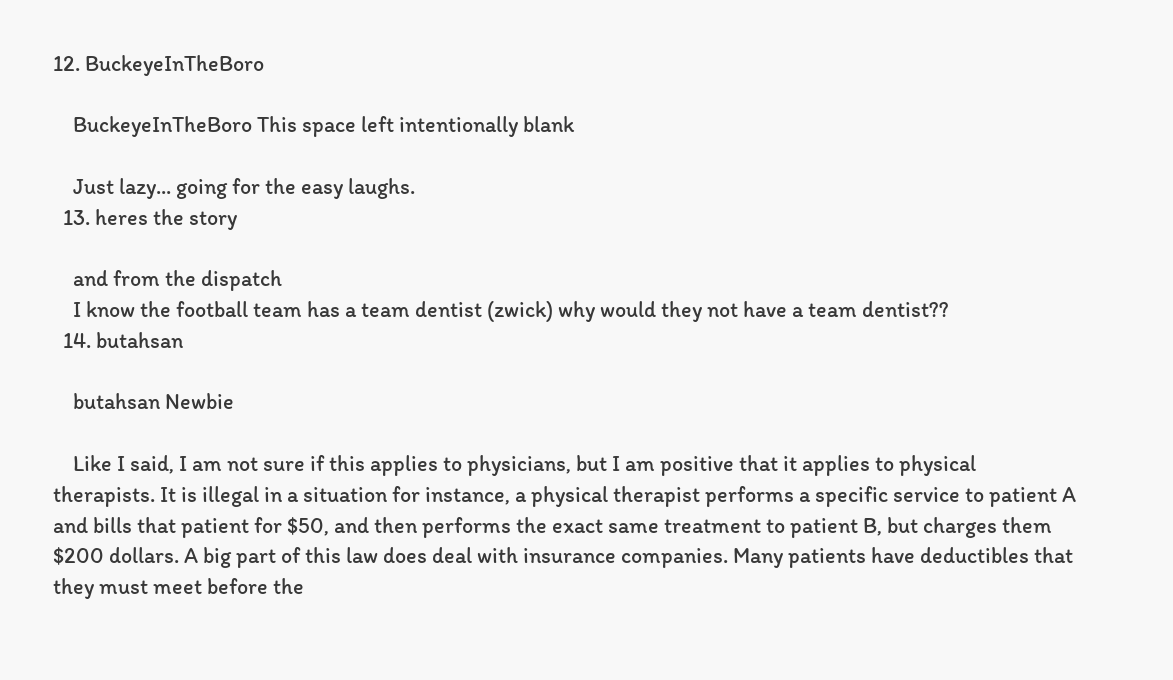12. BuckeyeInTheBoro

    BuckeyeInTheBoro This space left intentionally blank

    Just lazy... going for the easy laughs.
  13. heres the story

    and from the dispatch
    I know the football team has a team dentist (zwick) why would they not have a team dentist??
  14. butahsan

    butahsan Newbie

    Like I said, I am not sure if this applies to physicians, but I am positive that it applies to physical therapists. It is illegal in a situation for instance, a physical therapist performs a specific service to patient A and bills that patient for $50, and then performs the exact same treatment to patient B, but charges them $200 dollars. A big part of this law does deal with insurance companies. Many patients have deductibles that they must meet before the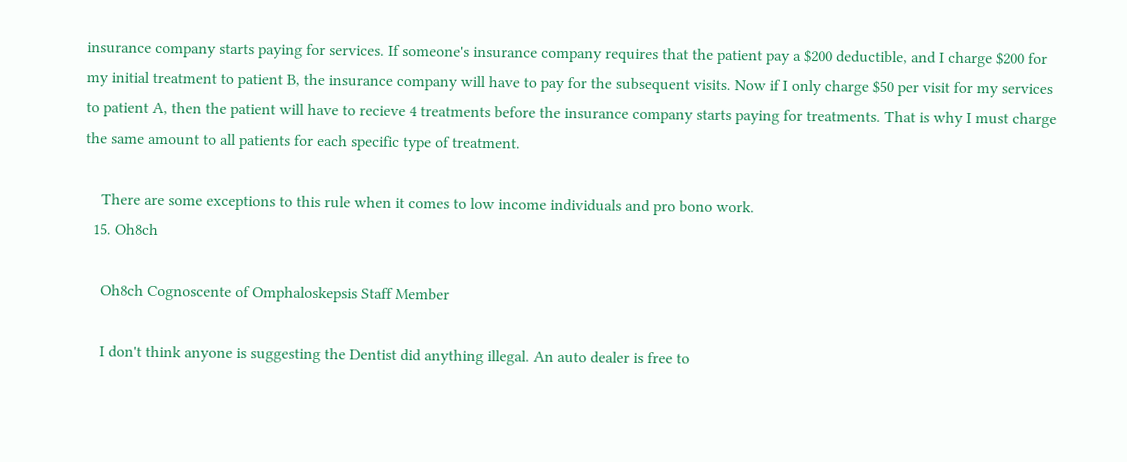insurance company starts paying for services. If someone's insurance company requires that the patient pay a $200 deductible, and I charge $200 for my initial treatment to patient B, the insurance company will have to pay for the subsequent visits. Now if I only charge $50 per visit for my services to patient A, then the patient will have to recieve 4 treatments before the insurance company starts paying for treatments. That is why I must charge the same amount to all patients for each specific type of treatment.

    There are some exceptions to this rule when it comes to low income individuals and pro bono work.
  15. Oh8ch

    Oh8ch Cognoscente of Omphaloskepsis Staff Member

    I don't think anyone is suggesting the Dentist did anything illegal. An auto dealer is free to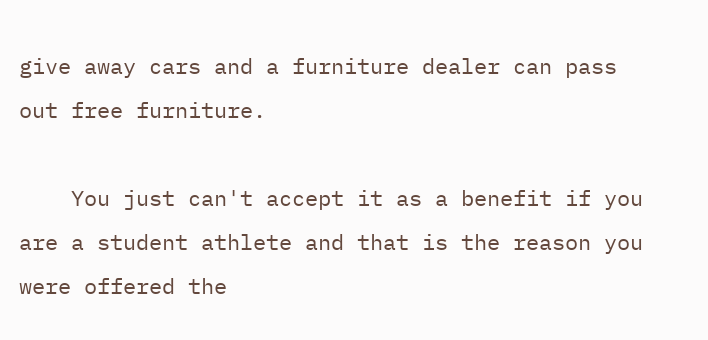give away cars and a furniture dealer can pass out free furniture.

    You just can't accept it as a benefit if you are a student athlete and that is the reason you were offered the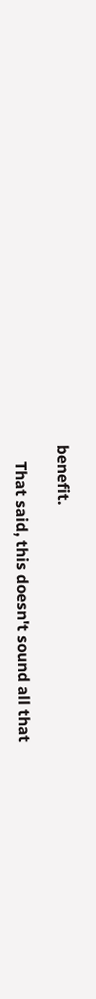benefit.

    That said, this doesn't sound all that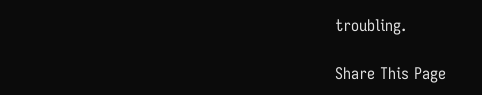troubling.

Share This Page